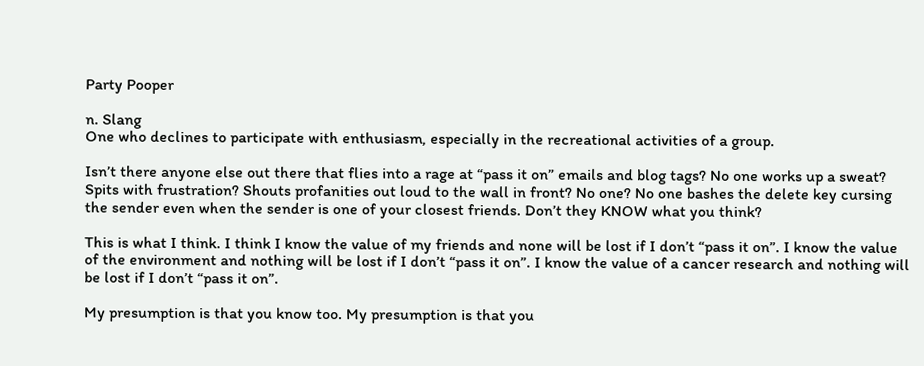Party Pooper

n. Slang
One who declines to participate with enthusiasm, especially in the recreational activities of a group.

Isn’t there anyone else out there that flies into a rage at “pass it on” emails and blog tags? No one works up a sweat? Spits with frustration? Shouts profanities out loud to the wall in front? No one? No one bashes the delete key cursing the sender even when the sender is one of your closest friends. Don’t they KNOW what you think?

This is what I think. I think I know the value of my friends and none will be lost if I don’t “pass it on”. I know the value of the environment and nothing will be lost if I don’t “pass it on”. I know the value of a cancer research and nothing will be lost if I don’t “pass it on”.

My presumption is that you know too. My presumption is that you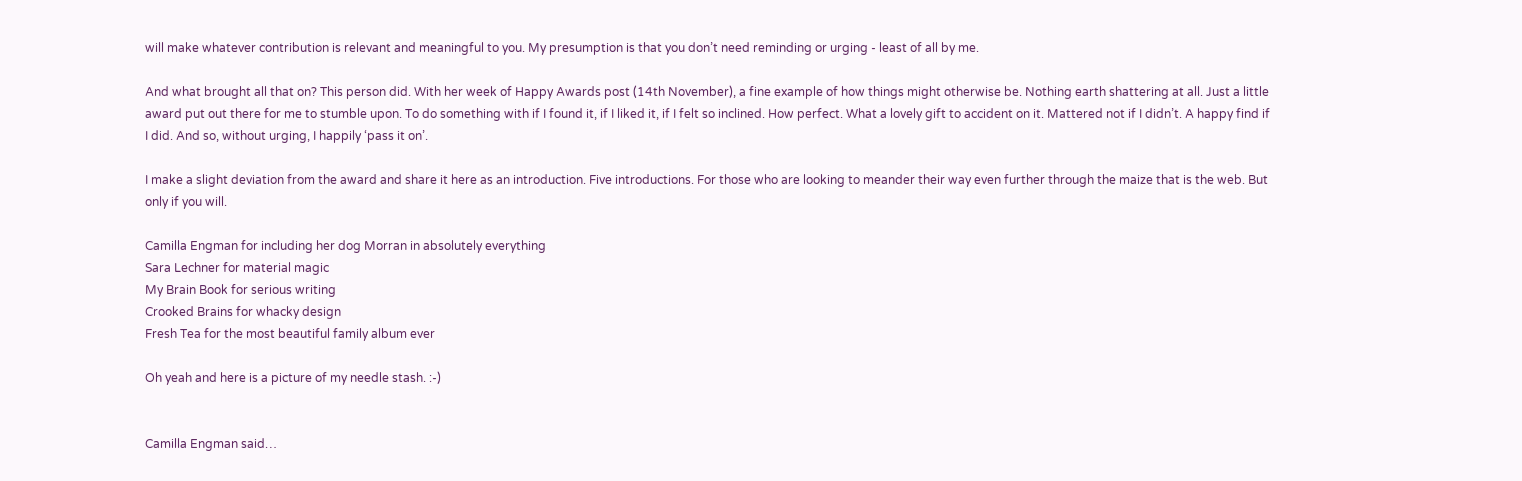will make whatever contribution is relevant and meaningful to you. My presumption is that you don’t need reminding or urging - least of all by me.

And what brought all that on? This person did. With her week of Happy Awards post (14th November), a fine example of how things might otherwise be. Nothing earth shattering at all. Just a little award put out there for me to stumble upon. To do something with if I found it, if I liked it, if I felt so inclined. How perfect. What a lovely gift to accident on it. Mattered not if I didn’t. A happy find if I did. And so, without urging, I happily ‘pass it on’.

I make a slight deviation from the award and share it here as an introduction. Five introductions. For those who are looking to meander their way even further through the maize that is the web. But only if you will.

Camilla Engman for including her dog Morran in absolutely everything
Sara Lechner for material magic
My Brain Book for serious writing
Crooked Brains for whacky design
Fresh Tea for the most beautiful family album ever

Oh yeah and here is a picture of my needle stash. :-)


Camilla Engman said…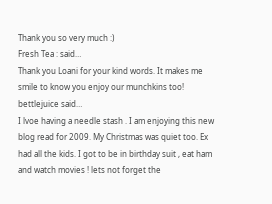Thank you so very much :)
Fresh Tea : said…
Thank you Loani for your kind words. It makes me smile to know you enjoy our munchkins too!
bettlejuice said…
I lvoe having a needle stash . I am enjoying this new blog read for 2009. My Christmas was quiet too. Ex had all the kids. I got to be in birthday suit , eat ham and watch movies ! lets not forget the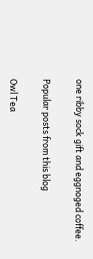one ribby sock gift and eggnoged coffee.

Popular posts from this blog

Owl Tea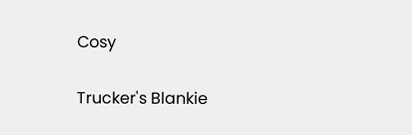Cosy

Trucker's Blankie